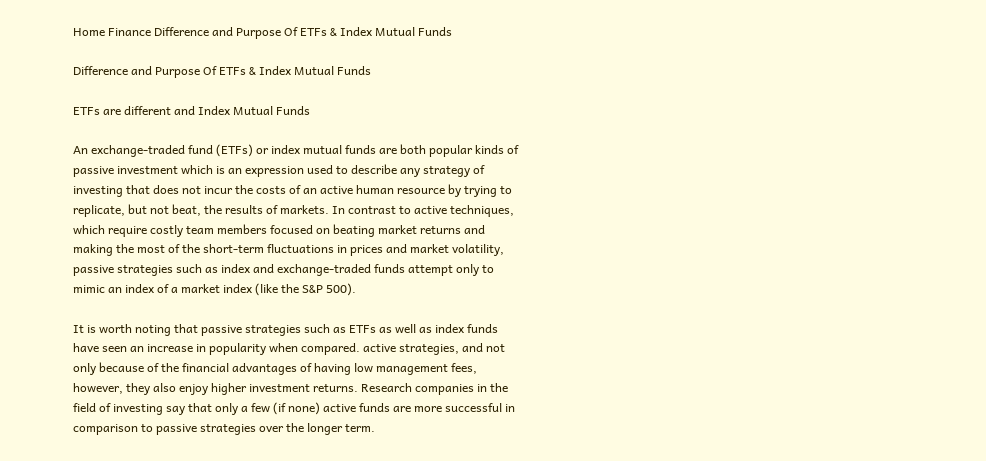Home Finance Difference and Purpose Of ETFs & Index Mutual Funds

Difference and Purpose Of ETFs & Index Mutual Funds

ETFs are different and Index Mutual Funds

An exchange-traded fund (ETFs) or index mutual funds are both popular kinds of passive investment which is an expression used to describe any strategy of investing that does not incur the costs of an active human resource by trying to replicate, but not beat, the results of markets. In contrast to active techniques, which require costly team members focused on beating market returns and making the most of the short-term fluctuations in prices and market volatility, passive strategies such as index and exchange-traded funds attempt only to mimic an index of a market index (like the S&P 500).

It is worth noting that passive strategies such as ETFs as well as index funds have seen an increase in popularity when compared. active strategies, and not only because of the financial advantages of having low management fees, however, they also enjoy higher investment returns. Research companies in the field of investing say that only a few (if none) active funds are more successful in comparison to passive strategies over the longer term.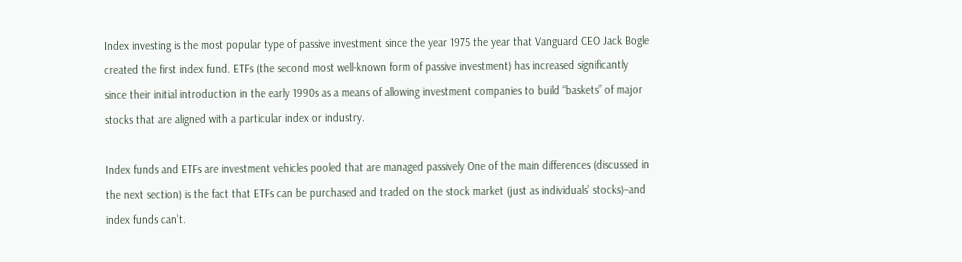Index investing is the most popular type of passive investment since the year 1975 the year that Vanguard CEO Jack Bogle created the first index fund. ETFs (the second most well-known form of passive investment) has increased significantly since their initial introduction in the early 1990s as a means of allowing investment companies to build “baskets” of major stocks that are aligned with a particular index or industry.

Index funds and ETFs are investment vehicles pooled that are managed passively One of the main differences (discussed in the next section) is the fact that ETFs can be purchased and traded on the stock market (just as individuals’ stocks)–and index funds can’t.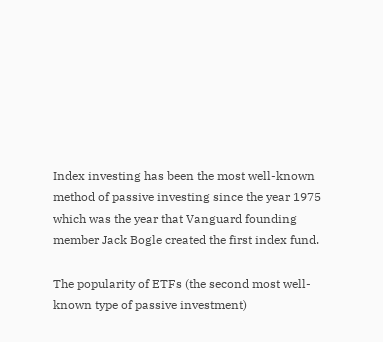Index investing has been the most well-known method of passive investing since the year 1975 which was the year that Vanguard founding member Jack Bogle created the first index fund.

The popularity of ETFs (the second most well-known type of passive investment)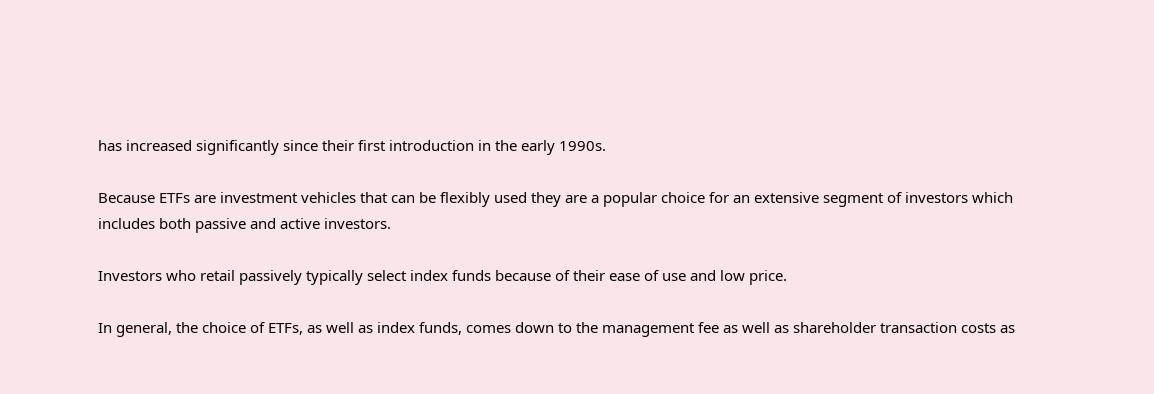has increased significantly since their first introduction in the early 1990s.

Because ETFs are investment vehicles that can be flexibly used they are a popular choice for an extensive segment of investors which includes both passive and active investors.

Investors who retail passively typically select index funds because of their ease of use and low price.

In general, the choice of ETFs, as well as index funds, comes down to the management fee as well as shareholder transaction costs as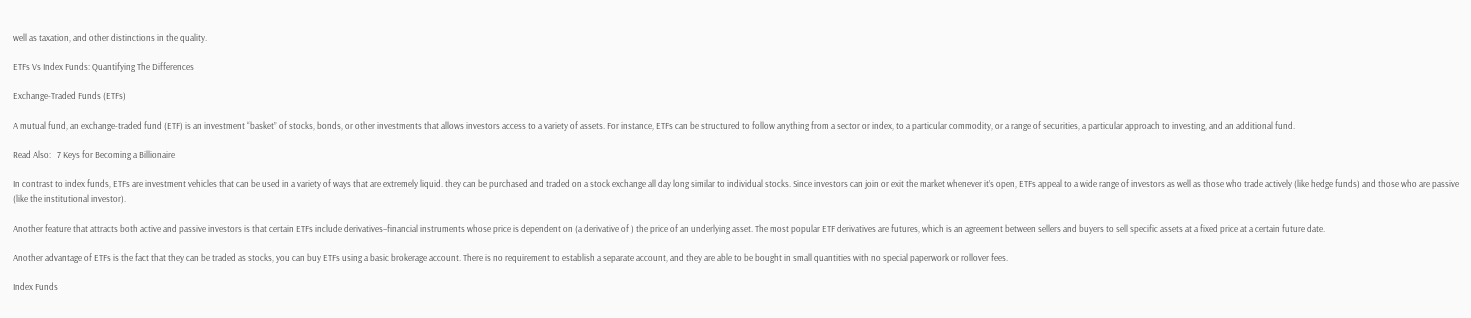well as taxation, and other distinctions in the quality.

ETFs Vs Index Funds: Quantifying The Differences

Exchange-Traded Funds (ETFs)

A mutual fund, an exchange-traded fund (ETF) is an investment “basket” of stocks, bonds, or other investments that allows investors access to a variety of assets. For instance, ETFs can be structured to follow anything from a sector or index, to a particular commodity, or a range of securities, a particular approach to investing, and an additional fund.

Read Also:   7 Keys for Becoming a Billionaire

In contrast to index funds, ETFs are investment vehicles that can be used in a variety of ways that are extremely liquid. they can be purchased and traded on a stock exchange all day long similar to individual stocks. Since investors can join or exit the market whenever it’s open, ETFs appeal to a wide range of investors as well as those who trade actively (like hedge funds) and those who are passive (like the institutional investor).

Another feature that attracts both active and passive investors is that certain ETFs include derivatives–financial instruments whose price is dependent on (a derivative of ) the price of an underlying asset. The most popular ETF derivatives are futures, which is an agreement between sellers and buyers to sell specific assets at a fixed price at a certain future date.

Another advantage of ETFs is the fact that they can be traded as stocks, you can buy ETFs using a basic brokerage account. There is no requirement to establish a separate account, and they are able to be bought in small quantities with no special paperwork or rollover fees.

Index Funds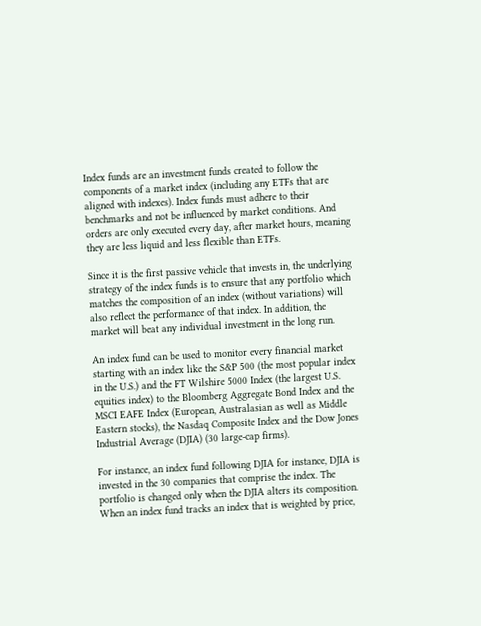Index funds are an investment funds created to follow the components of a market index (including any ETFs that are aligned with indexes). Index funds must adhere to their benchmarks and not be influenced by market conditions. And orders are only executed every day, after market hours, meaning they are less liquid and less flexible than ETFs.

Since it is the first passive vehicle that invests in, the underlying strategy of the index funds is to ensure that any portfolio which matches the composition of an index (without variations) will also reflect the performance of that index. In addition, the market will beat any individual investment in the long run.

An index fund can be used to monitor every financial market starting with an index like the S&P 500 (the most popular index in the U.S.) and the FT Wilshire 5000 Index (the largest U.S. equities index) to the Bloomberg Aggregate Bond Index and the MSCI EAFE Index (European, Australasian as well as Middle Eastern stocks), the Nasdaq Composite Index and the Dow Jones Industrial Average (DJIA) (30 large-cap firms).

For instance, an index fund following DJIA for instance, DJIA is invested in the 30 companies that comprise the index. The portfolio is changed only when the DJIA alters its composition. When an index fund tracks an index that is weighted by price,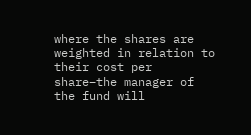where the shares are weighted in relation to their cost per share–the manager of the fund will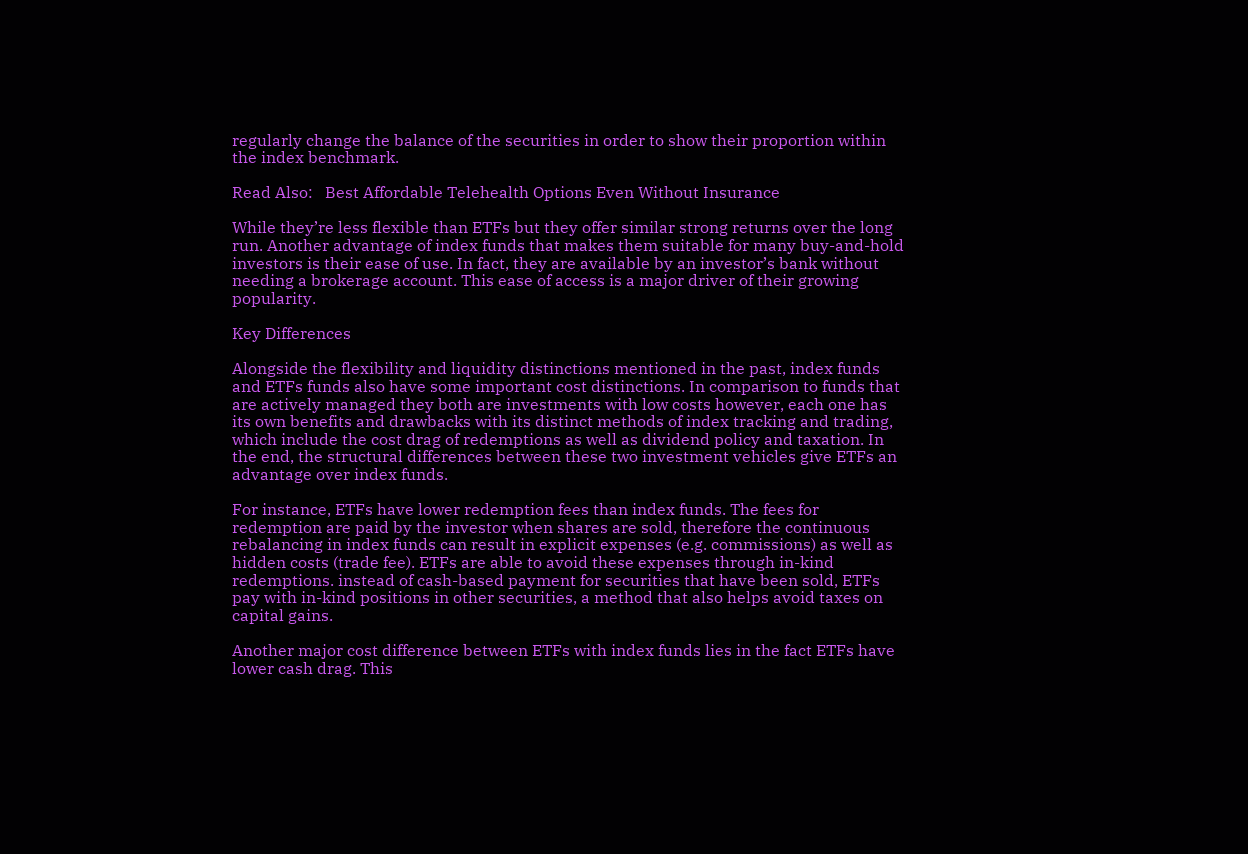regularly change the balance of the securities in order to show their proportion within the index benchmark.

Read Also:   Best Affordable Telehealth Options Even Without Insurance

While they’re less flexible than ETFs but they offer similar strong returns over the long run. Another advantage of index funds that makes them suitable for many buy-and-hold investors is their ease of use. In fact, they are available by an investor’s bank without needing a brokerage account. This ease of access is a major driver of their growing popularity.

Key Differences

Alongside the flexibility and liquidity distinctions mentioned in the past, index funds and ETFs funds also have some important cost distinctions. In comparison to funds that are actively managed they both are investments with low costs however, each one has its own benefits and drawbacks with its distinct methods of index tracking and trading, which include the cost drag of redemptions as well as dividend policy and taxation. In the end, the structural differences between these two investment vehicles give ETFs an advantage over index funds.

For instance, ETFs have lower redemption fees than index funds. The fees for redemption are paid by the investor when shares are sold, therefore the continuous rebalancing in index funds can result in explicit expenses (e.g. commissions) as well as hidden costs (trade fee). ETFs are able to avoid these expenses through in-kind redemptions. instead of cash-based payment for securities that have been sold, ETFs pay with in-kind positions in other securities, a method that also helps avoid taxes on capital gains.

Another major cost difference between ETFs with index funds lies in the fact ETFs have lower cash drag. This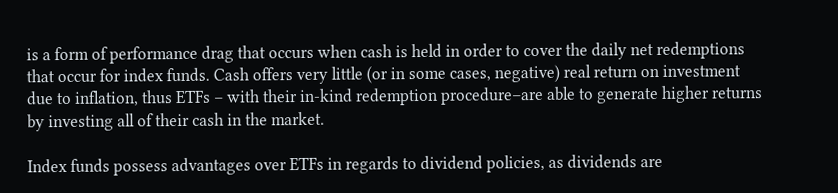is a form of performance drag that occurs when cash is held in order to cover the daily net redemptions that occur for index funds. Cash offers very little (or in some cases, negative) real return on investment due to inflation, thus ETFs – with their in-kind redemption procedure–are able to generate higher returns by investing all of their cash in the market.

Index funds possess advantages over ETFs in regards to dividend policies, as dividends are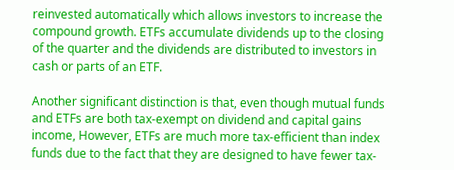reinvested automatically which allows investors to increase the compound growth. ETFs accumulate dividends up to the closing of the quarter and the dividends are distributed to investors in cash or parts of an ETF.

Another significant distinction is that, even though mutual funds and ETFs are both tax-exempt on dividend and capital gains income, However, ETFs are much more tax-efficient than index funds due to the fact that they are designed to have fewer tax-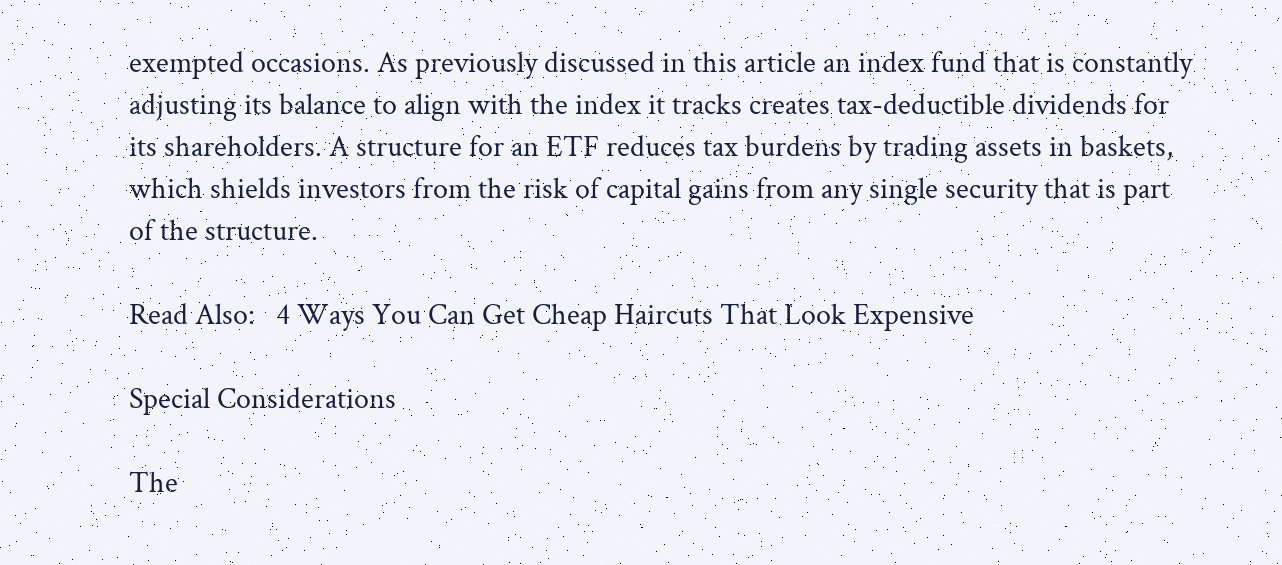exempted occasions. As previously discussed in this article an index fund that is constantly adjusting its balance to align with the index it tracks creates tax-deductible dividends for its shareholders. A structure for an ETF reduces tax burdens by trading assets in baskets, which shields investors from the risk of capital gains from any single security that is part of the structure.

Read Also:   4 Ways You Can Get Cheap Haircuts That Look Expensive

Special Considerations

The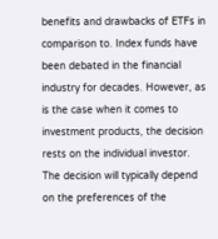benefits and drawbacks of ETFs in comparison to. Index funds have been debated in the financial industry for decades. However, as is the case when it comes to investment products, the decision rests on the individual investor. The decision will typically depend on the preferences of the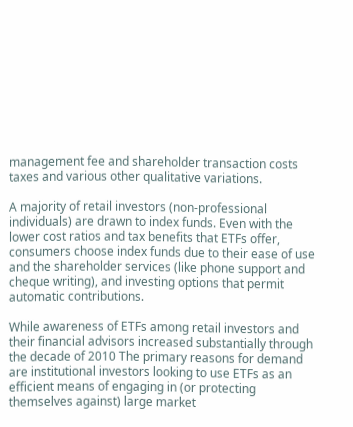management fee and shareholder transaction costs taxes and various other qualitative variations.

A majority of retail investors (non-professional individuals) are drawn to index funds. Even with the lower cost ratios and tax benefits that ETFs offer, consumers choose index funds due to their ease of use and the shareholder services (like phone support and cheque writing), and investing options that permit automatic contributions.

While awareness of ETFs among retail investors and their financial advisors increased substantially through the decade of 2010 The primary reasons for demand are institutional investors looking to use ETFs as an efficient means of engaging in (or protecting themselves against) large market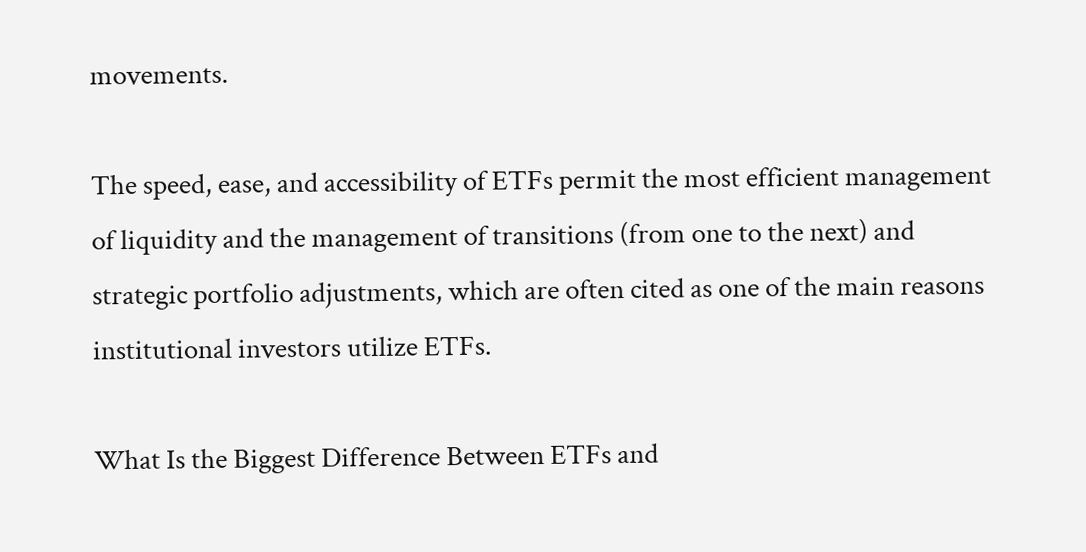movements.

The speed, ease, and accessibility of ETFs permit the most efficient management of liquidity and the management of transitions (from one to the next) and strategic portfolio adjustments, which are often cited as one of the main reasons institutional investors utilize ETFs.

What Is the Biggest Difference Between ETFs and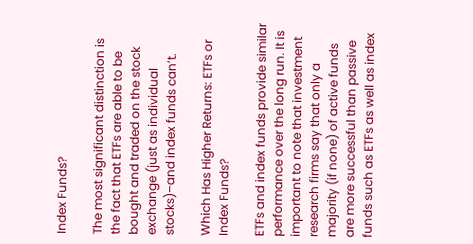Index Funds?

The most significant distinction is the fact that ETFs are able to be bought and traded on the stock exchange (just as individual stocks)–and index funds can’t.

Which Has Higher Returns: ETFs or Index Funds?

ETFs and index funds provide similar performance over the long run. It is important to note that investment research firms say that only a majority (if none) of active funds are more successful than passive funds such as ETFs as well as index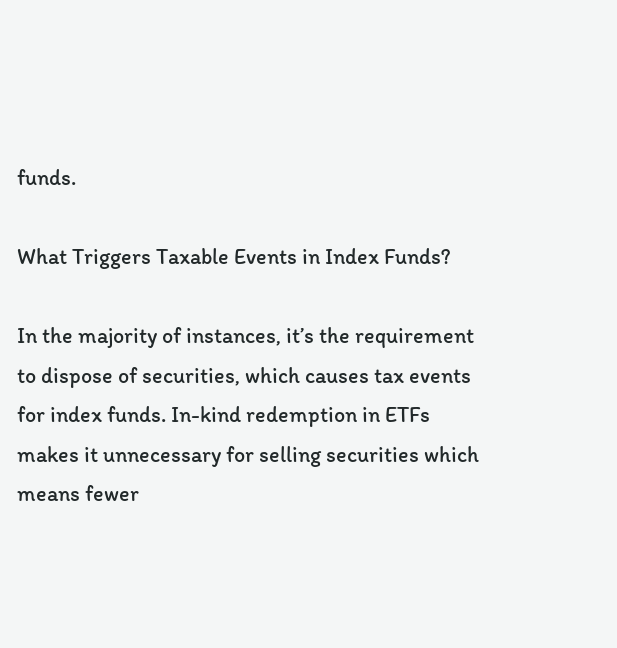funds.

What Triggers Taxable Events in Index Funds?

In the majority of instances, it’s the requirement to dispose of securities, which causes tax events for index funds. In-kind redemption in ETFs makes it unnecessary for selling securities which means fewer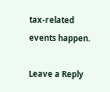tax-related events happen.

Leave a Reply